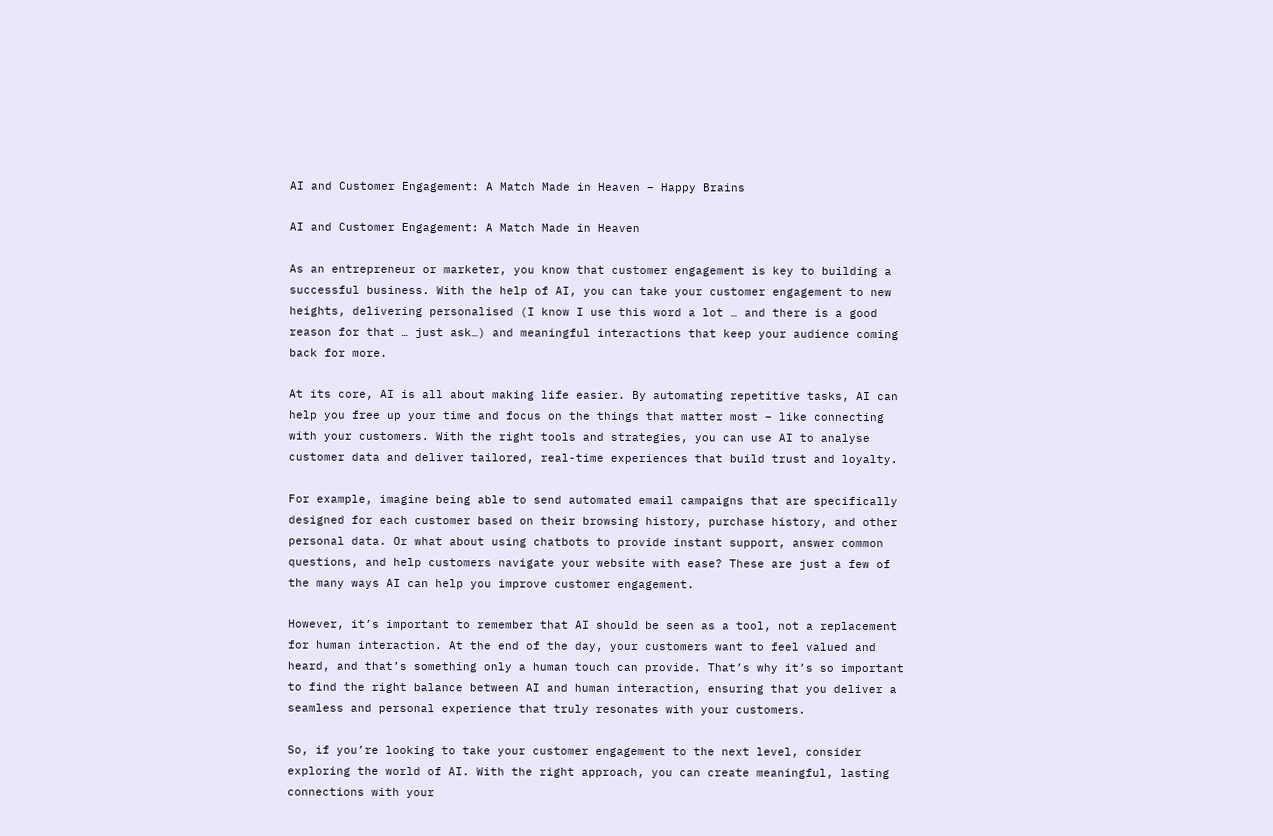AI and Customer Engagement: A Match Made in Heaven – Happy Brains

AI and Customer Engagement: A Match Made in Heaven

As an entrepreneur or marketer, you know that customer engagement is key to building a successful business. With the help of AI, you can take your customer engagement to new heights, delivering personalised (I know I use this word a lot … and there is a good reason for that … just ask…) and meaningful interactions that keep your audience coming back for more.

At its core, AI is all about making life easier. By automating repetitive tasks, AI can help you free up your time and focus on the things that matter most – like connecting with your customers. With the right tools and strategies, you can use AI to analyse customer data and deliver tailored, real-time experiences that build trust and loyalty.

For example, imagine being able to send automated email campaigns that are specifically designed for each customer based on their browsing history, purchase history, and other personal data. Or what about using chatbots to provide instant support, answer common questions, and help customers navigate your website with ease? These are just a few of the many ways AI can help you improve customer engagement.

However, it’s important to remember that AI should be seen as a tool, not a replacement for human interaction. At the end of the day, your customers want to feel valued and heard, and that’s something only a human touch can provide. That’s why it’s so important to find the right balance between AI and human interaction, ensuring that you deliver a seamless and personal experience that truly resonates with your customers.

So, if you’re looking to take your customer engagement to the next level, consider exploring the world of AI. With the right approach, you can create meaningful, lasting connections with your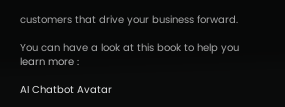customers that drive your business forward.

You can have a look at this book to help you learn more :

AI Chatbot Avatar